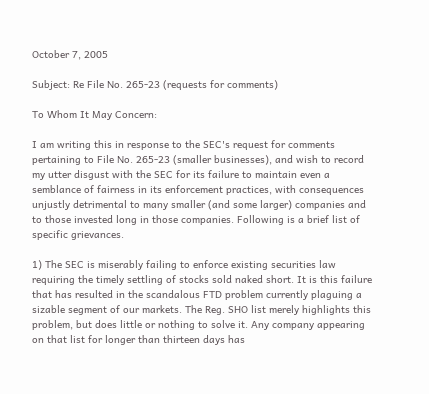October 7, 2005

Subject: Re File No. 265-23 (requests for comments)

To Whom It May Concern:

I am writing this in response to the SEC's request for comments pertaining to File No. 265-23 (smaller businesses), and wish to record my utter disgust with the SEC for its failure to maintain even a semblance of fairness in its enforcement practices, with consequences unjustly detrimental to many smaller (and some larger) companies and to those invested long in those companies. Following is a brief list of specific grievances.

1) The SEC is miserably failing to enforce existing securities law requiring the timely settling of stocks sold naked short. It is this failure that has resulted in the scandalous FTD problem currently plaguing a sizable segment of our markets. The Reg. SHO list merely highlights this problem, but does little or nothing to solve it. Any company appearing on that list for longer than thirteen days has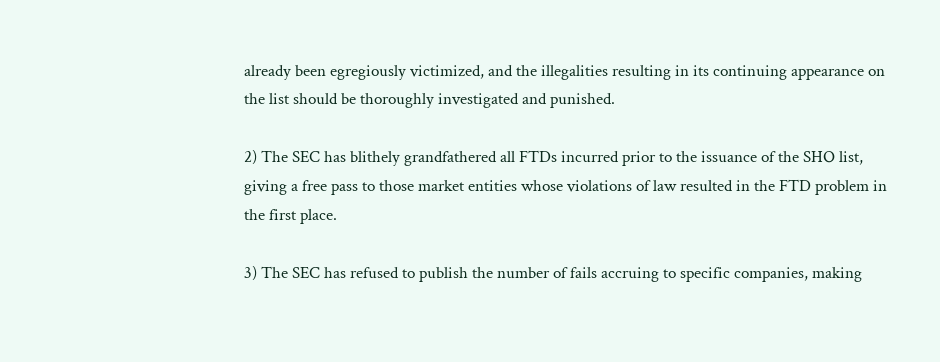already been egregiously victimized, and the illegalities resulting in its continuing appearance on the list should be thoroughly investigated and punished.

2) The SEC has blithely grandfathered all FTDs incurred prior to the issuance of the SHO list, giving a free pass to those market entities whose violations of law resulted in the FTD problem in the first place.

3) The SEC has refused to publish the number of fails accruing to specific companies, making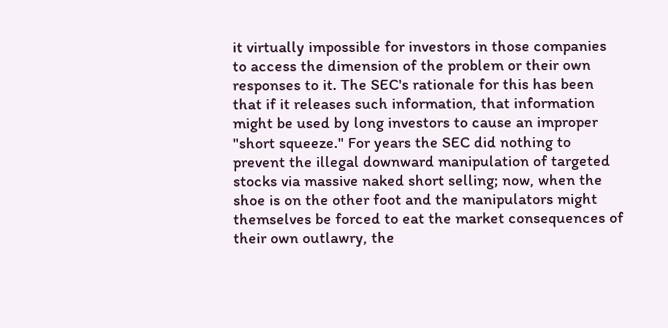it virtually impossible for investors in those companies to access the dimension of the problem or their own responses to it. The SEC's rationale for this has been that if it releases such information, that information might be used by long investors to cause an improper "short squeeze." For years the SEC did nothing to prevent the illegal downward manipulation of targeted stocks via massive naked short selling; now, when the shoe is on the other foot and the manipulators might themselves be forced to eat the market consequences of their own outlawry, the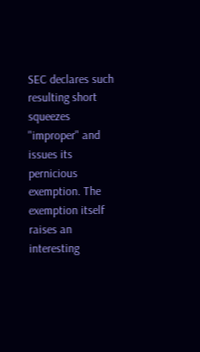SEC declares such resulting short squeezes "improper" and issues its pernicious exemption. The exemption itself raises an interesting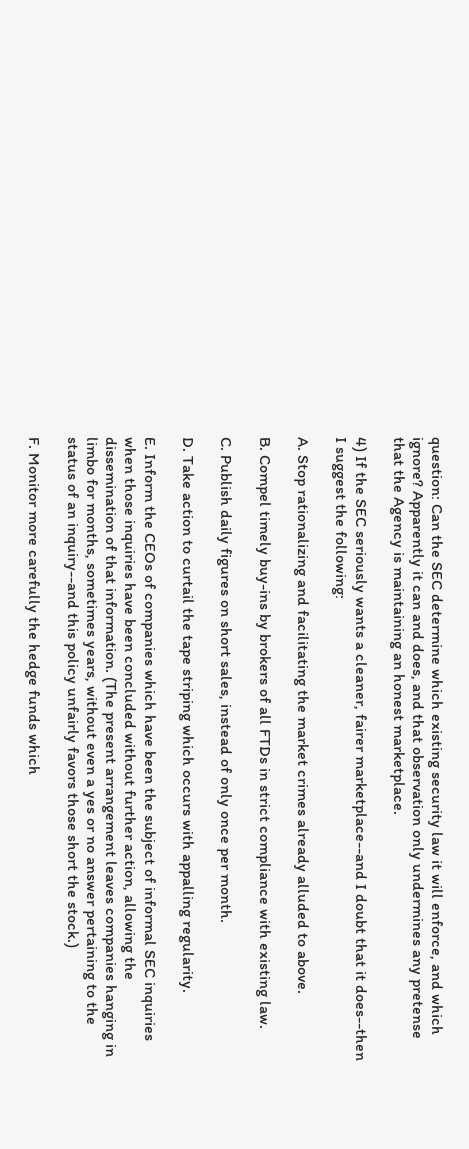question: Can the SEC determine which existing security law it will enforce, and which ignore? Apparently it can and does, and that observation only undermines any pretense that the Agency is maintaining an honest marketplace.

4) If the SEC seriously wants a cleaner, fairer marketplace--and I doubt that it does--then I suggest the following:

A. Stop rationalizing and facilitating the market crimes already alluded to above.

B. Compel timely buy-ins by brokers of all FTDs in strict compliance with existing law.

C. Publish daily figures on short sales, instead of only once per month.

D. Take action to curtail the tape striping which occurs with appalling regularity.

E. Inform the CEOs of companies which have been the subject of informal SEC inquiries when those inquiries have been concluded without further action, allowing the dissemination of that information. (The present arrangement leaves companies hanging in limbo for months, sometimes years, without even a yes or no answer pertaining to the status of an inquiry--and this policy unfairly favors those short the stock.)

F. Monitor more carefully the hedge funds which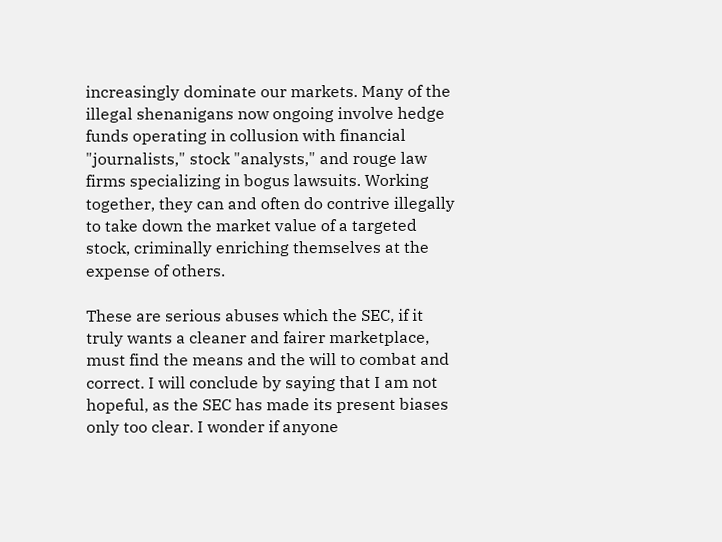increasingly dominate our markets. Many of the illegal shenanigans now ongoing involve hedge funds operating in collusion with financial "journalists," stock "analysts," and rouge law firms specializing in bogus lawsuits. Working together, they can and often do contrive illegally to take down the market value of a targeted stock, criminally enriching themselves at the expense of others.

These are serious abuses which the SEC, if it truly wants a cleaner and fairer marketplace, must find the means and the will to combat and correct. I will conclude by saying that I am not hopeful, as the SEC has made its present biases only too clear. I wonder if anyone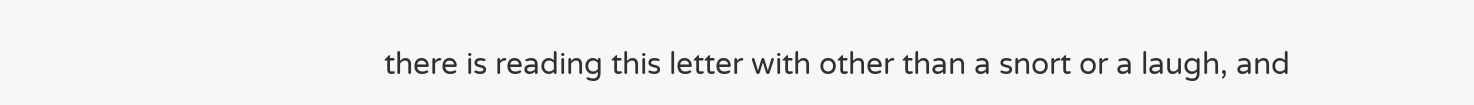there is reading this letter with other than a snort or a laugh, and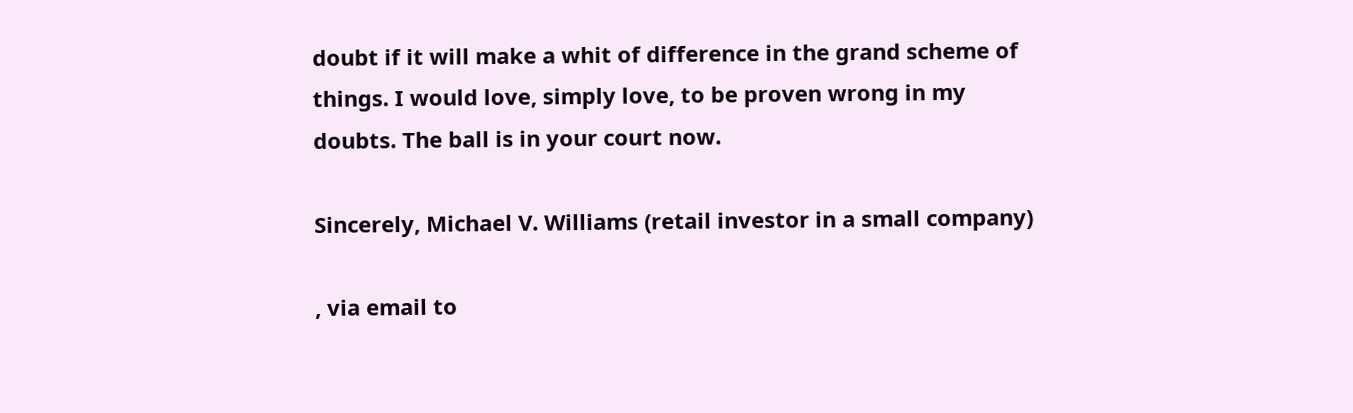doubt if it will make a whit of difference in the grand scheme of things. I would love, simply love, to be proven wrong in my doubts. The ball is in your court now.

Sincerely, Michael V. Williams (retail investor in a small company)

, via email to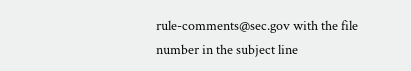rule-comments@sec.gov with the file number in the subject line